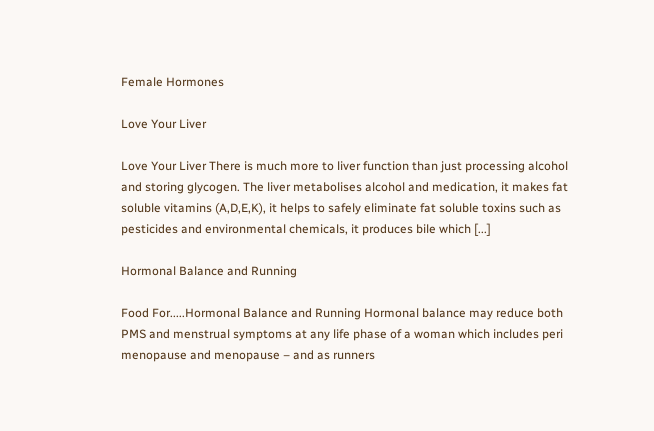Female Hormones

Love Your Liver

Love Your Liver There is much more to liver function than just processing alcohol and storing glycogen. The liver metabolises alcohol and medication, it makes fat soluble vitamins (A,D,E,K), it helps to safely eliminate fat soluble toxins such as pesticides and environmental chemicals, it produces bile which [...]

Hormonal Balance and Running

Food For.....Hormonal Balance and Running Hormonal balance may reduce both PMS and menstrual symptoms at any life phase of a woman which includes peri menopause and menopause – and as runners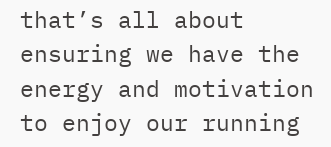that’s all about ensuring we have the energy and motivation to enjoy our running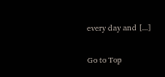every day and [...]

Go to Top